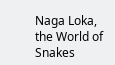Naga Loka, the World of Snakes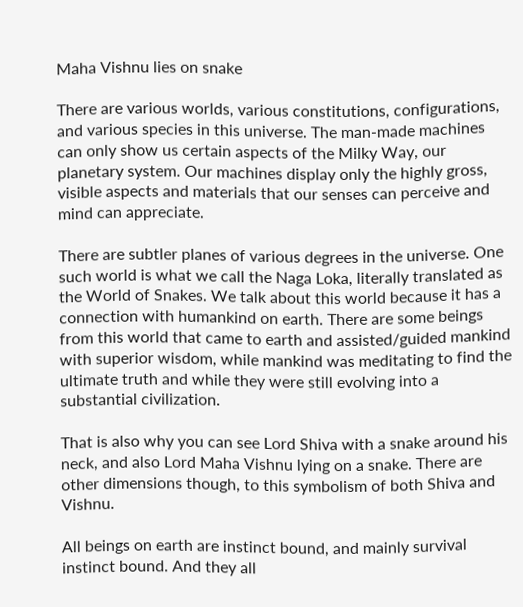Maha Vishnu lies on snake

There are various worlds, various constitutions, configurations, and various species in this universe. The man-made machines can only show us certain aspects of the Milky Way, our planetary system. Our machines display only the highly gross, visible aspects and materials that our senses can perceive and mind can appreciate.

There are subtler planes of various degrees in the universe. One such world is what we call the Naga Loka, literally translated as the World of Snakes. We talk about this world because it has a connection with humankind on earth. There are some beings from this world that came to earth and assisted/guided mankind with superior wisdom, while mankind was meditating to find the ultimate truth and while they were still evolving into a substantial civilization.

That is also why you can see Lord Shiva with a snake around his neck, and also Lord Maha Vishnu lying on a snake. There are other dimensions though, to this symbolism of both Shiva and Vishnu.

All beings on earth are instinct bound, and mainly survival instinct bound. And they all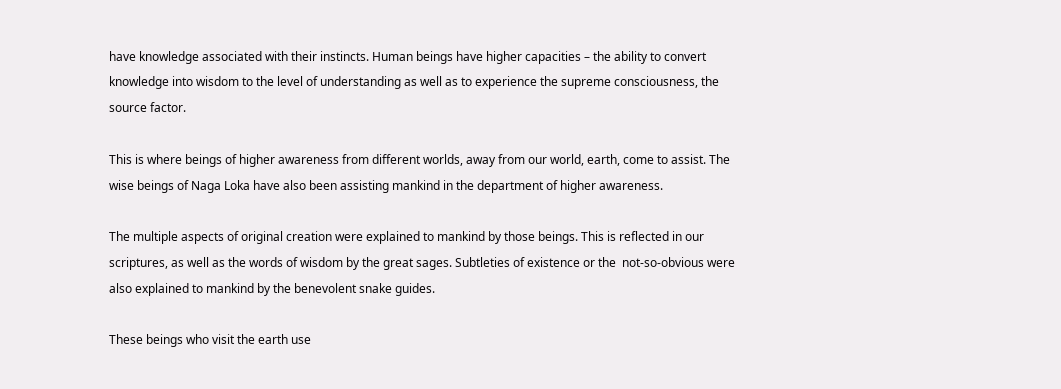have knowledge associated with their instincts. Human beings have higher capacities – the ability to convert knowledge into wisdom to the level of understanding as well as to experience the supreme consciousness, the source factor.

This is where beings of higher awareness from different worlds, away from our world, earth, come to assist. The wise beings of Naga Loka have also been assisting mankind in the department of higher awareness.

The multiple aspects of original creation were explained to mankind by those beings. This is reflected in our scriptures, as well as the words of wisdom by the great sages. Subtleties of existence or the  not-so-obvious were also explained to mankind by the benevolent snake guides.

These beings who visit the earth use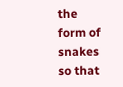the form of snakes so that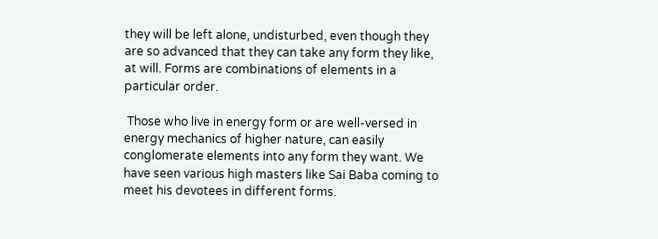they will be left alone, undisturbed, even though they are so advanced that they can take any form they like, at will. Forms are combinations of elements in a particular order.

 Those who live in energy form or are well-versed in energy mechanics of higher nature, can easily conglomerate elements into any form they want. We have seen various high masters like Sai Baba coming to meet his devotees in different forms.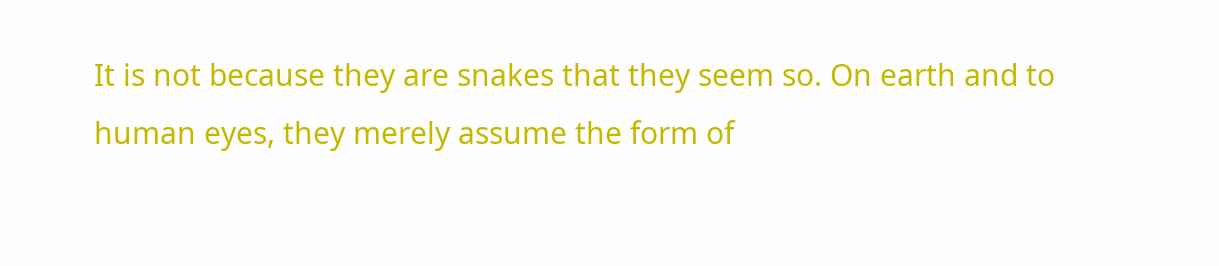It is not because they are snakes that they seem so. On earth and to human eyes, they merely assume the form of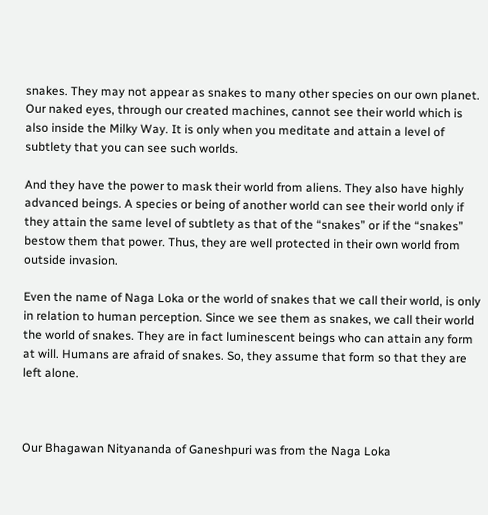snakes. They may not appear as snakes to many other species on our own planet. Our naked eyes, through our created machines, cannot see their world which is also inside the Milky Way. It is only when you meditate and attain a level of subtlety that you can see such worlds.

And they have the power to mask their world from aliens. They also have highly advanced beings. A species or being of another world can see their world only if they attain the same level of subtlety as that of the “snakes” or if the “snakes” bestow them that power. Thus, they are well protected in their own world from outside invasion.

Even the name of Naga Loka or the world of snakes that we call their world, is only in relation to human perception. Since we see them as snakes, we call their world the world of snakes. They are in fact luminescent beings who can attain any form at will. Humans are afraid of snakes. So, they assume that form so that they are left alone.



Our Bhagawan Nityananda of Ganeshpuri was from the Naga Loka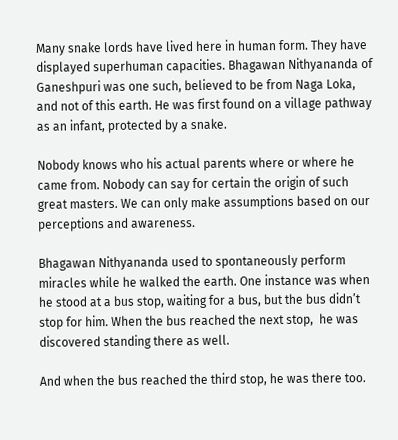Many snake lords have lived here in human form. They have displayed superhuman capacities. Bhagawan Nithyananda of Ganeshpuri was one such, believed to be from Naga Loka, and not of this earth. He was first found on a village pathway as an infant, protected by a snake.

Nobody knows who his actual parents where or where he came from. Nobody can say for certain the origin of such great masters. We can only make assumptions based on our perceptions and awareness.

Bhagawan Nithyananda used to spontaneously perform miracles while he walked the earth. One instance was when he stood at a bus stop, waiting for a bus, but the bus didn’t stop for him. When the bus reached the next stop,  he was discovered standing there as well.

And when the bus reached the third stop, he was there too.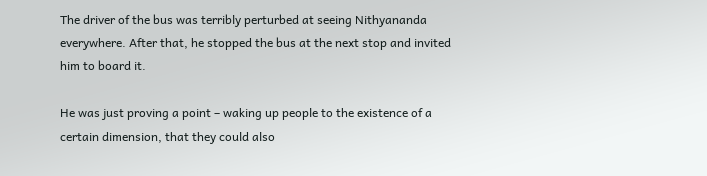The driver of the bus was terribly perturbed at seeing Nithyananda everywhere. After that, he stopped the bus at the next stop and invited him to board it.

He was just proving a point – waking up people to the existence of a certain dimension, that they could also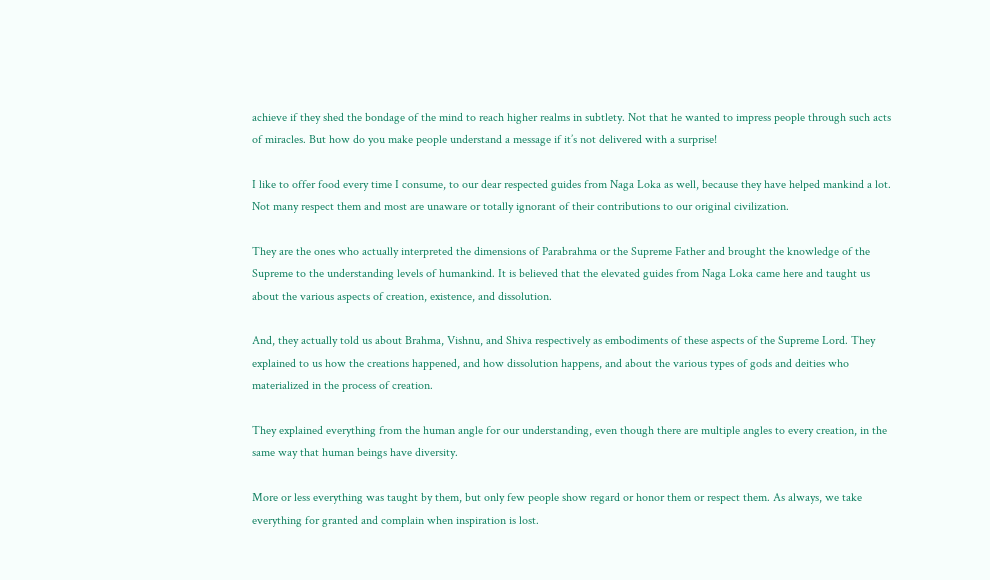achieve if they shed the bondage of the mind to reach higher realms in subtlety. Not that he wanted to impress people through such acts of miracles. But how do you make people understand a message if it’s not delivered with a surprise!

I like to offer food every time I consume, to our dear respected guides from Naga Loka as well, because they have helped mankind a lot. Not many respect them and most are unaware or totally ignorant of their contributions to our original civilization.

They are the ones who actually interpreted the dimensions of Parabrahma or the Supreme Father and brought the knowledge of the Supreme to the understanding levels of humankind. It is believed that the elevated guides from Naga Loka came here and taught us about the various aspects of creation, existence, and dissolution.

And, they actually told us about Brahma, Vishnu, and Shiva respectively as embodiments of these aspects of the Supreme Lord. They explained to us how the creations happened, and how dissolution happens, and about the various types of gods and deities who materialized in the process of creation.

They explained everything from the human angle for our understanding, even though there are multiple angles to every creation, in the same way that human beings have diversity.

More or less everything was taught by them, but only few people show regard or honor them or respect them. As always, we take everything for granted and complain when inspiration is lost.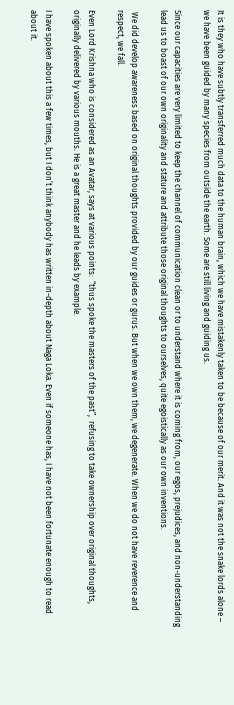It is they who have subtly transferred much data to the human brain, which we have mistakenly taken to be because of our merit. And it was not the snake lords alone – we have been guided by many species from outside the earth. Some are still living and guiding us.

Since our capacities are very limited to keep the channel of communication clean or to understand where it is coming from, our egos, prejudices, and non-understanding lead us to boast of our own originality and stature and attribute those original thoughts to ourselves, quite egoistically as our own inventions.

 We did develop awareness based on original thoughts provided by our guides or gurus. But when we own them, we degenerate. When we do not have reverence and respect, we fall.

Even Lord Krishna who is considered as an Avatar, says at various points:  “thus spoke the masters of the past”,  refusing to take ownership over original thoughts, originally delivered by various mouths. He is a great master and he leads by example.

I have spoken about this a few times, but I don’t think anybody has written in-depth about Naga Loka. Even if someone has, I have not been fortunate enough to read about it.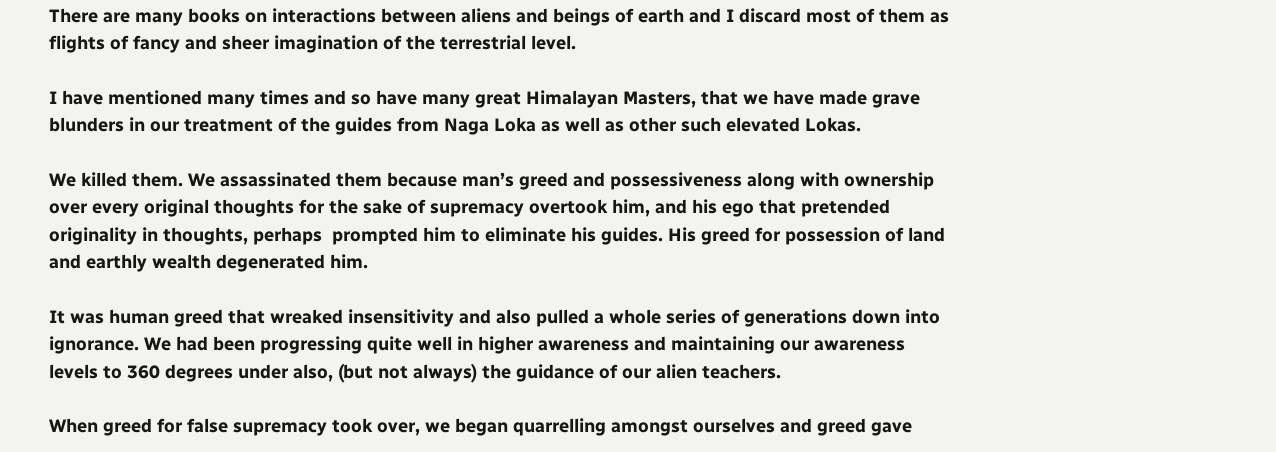There are many books on interactions between aliens and beings of earth and I discard most of them as flights of fancy and sheer imagination of the terrestrial level.

I have mentioned many times and so have many great Himalayan Masters, that we have made grave blunders in our treatment of the guides from Naga Loka as well as other such elevated Lokas.

We killed them. We assassinated them because man’s greed and possessiveness along with ownership over every original thoughts for the sake of supremacy overtook him, and his ego that pretended originality in thoughts, perhaps  prompted him to eliminate his guides. His greed for possession of land and earthly wealth degenerated him.

It was human greed that wreaked insensitivity and also pulled a whole series of generations down into ignorance. We had been progressing quite well in higher awareness and maintaining our awareness levels to 360 degrees under also, (but not always) the guidance of our alien teachers.

When greed for false supremacy took over, we began quarrelling amongst ourselves and greed gave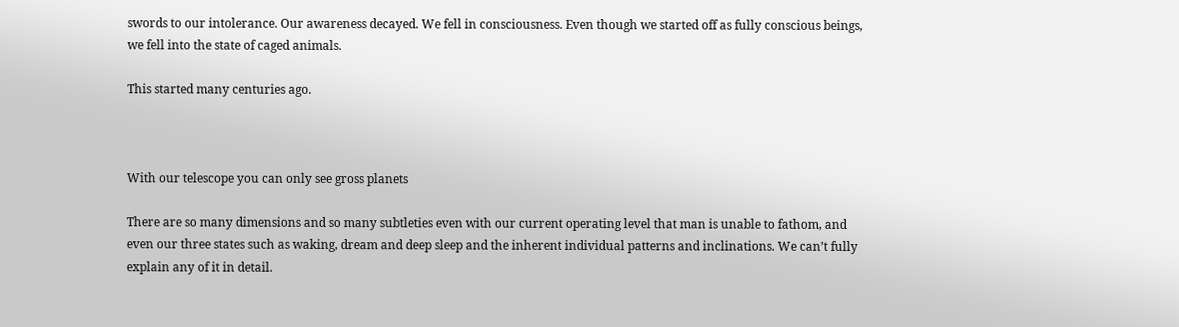swords to our intolerance. Our awareness decayed. We fell in consciousness. Even though we started off as fully conscious beings, we fell into the state of caged animals.

This started many centuries ago.



With our telescope you can only see gross planets

There are so many dimensions and so many subtleties even with our current operating level that man is unable to fathom, and even our three states such as waking, dream and deep sleep and the inherent individual patterns and inclinations. We can’t fully explain any of it in detail.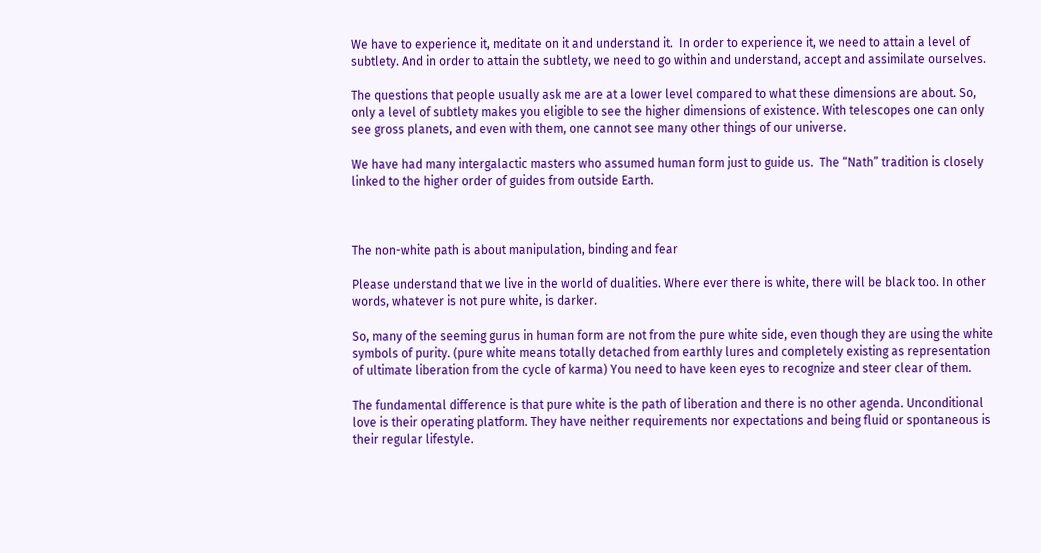We have to experience it, meditate on it and understand it.  In order to experience it, we need to attain a level of subtlety. And in order to attain the subtlety, we need to go within and understand, accept and assimilate ourselves.

The questions that people usually ask me are at a lower level compared to what these dimensions are about. So, only a level of subtlety makes you eligible to see the higher dimensions of existence. With telescopes one can only see gross planets, and even with them, one cannot see many other things of our universe.

We have had many intergalactic masters who assumed human form just to guide us.  The “Nath” tradition is closely linked to the higher order of guides from outside Earth.



The non-white path is about manipulation, binding and fear

Please understand that we live in the world of dualities. Where ever there is white, there will be black too. In other words, whatever is not pure white, is darker.

So, many of the seeming gurus in human form are not from the pure white side, even though they are using the white symbols of purity. (pure white means totally detached from earthly lures and completely existing as representation of ultimate liberation from the cycle of karma) You need to have keen eyes to recognize and steer clear of them.

The fundamental difference is that pure white is the path of liberation and there is no other agenda. Unconditional love is their operating platform. They have neither requirements nor expectations and being fluid or spontaneous is their regular lifestyle.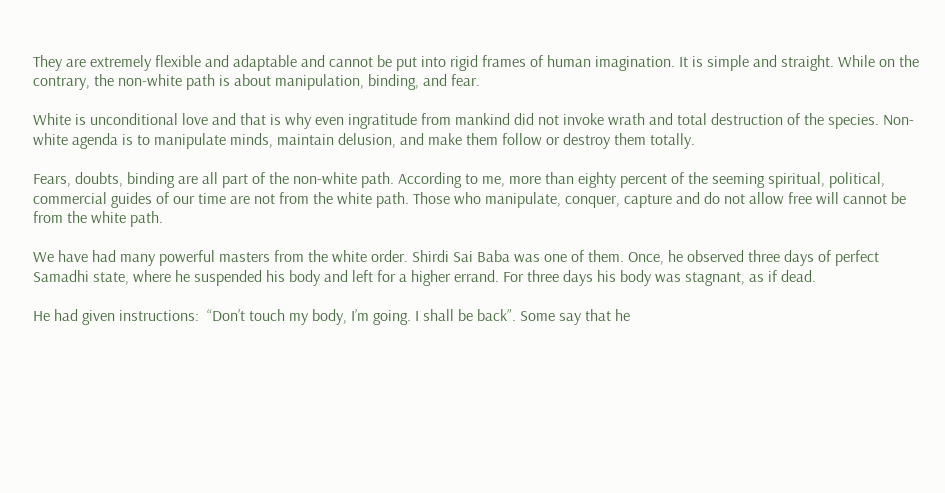They are extremely flexible and adaptable and cannot be put into rigid frames of human imagination. It is simple and straight. While on the contrary, the non-white path is about manipulation, binding, and fear.

White is unconditional love and that is why even ingratitude from mankind did not invoke wrath and total destruction of the species. Non-white agenda is to manipulate minds, maintain delusion, and make them follow or destroy them totally.

Fears, doubts, binding are all part of the non-white path. According to me, more than eighty percent of the seeming spiritual, political, commercial guides of our time are not from the white path. Those who manipulate, conquer, capture and do not allow free will cannot be from the white path.

We have had many powerful masters from the white order. Shirdi Sai Baba was one of them. Once, he observed three days of perfect Samadhi state, where he suspended his body and left for a higher errand. For three days his body was stagnant, as if dead.

He had given instructions:  “Don’t touch my body, I’m going. I shall be back”. Some say that he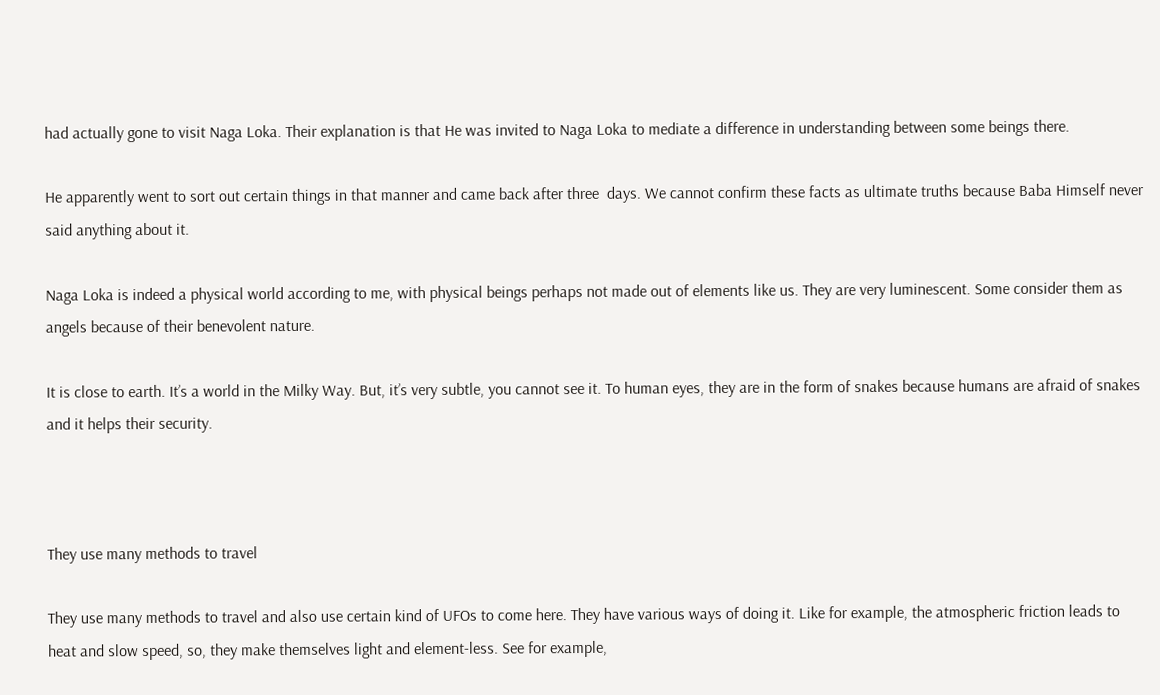had actually gone to visit Naga Loka. Their explanation is that He was invited to Naga Loka to mediate a difference in understanding between some beings there.

He apparently went to sort out certain things in that manner and came back after three  days. We cannot confirm these facts as ultimate truths because Baba Himself never said anything about it.

Naga Loka is indeed a physical world according to me, with physical beings perhaps not made out of elements like us. They are very luminescent. Some consider them as angels because of their benevolent nature.

It is close to earth. It’s a world in the Milky Way. But, it’s very subtle, you cannot see it. To human eyes, they are in the form of snakes because humans are afraid of snakes and it helps their security.



They use many methods to travel

They use many methods to travel and also use certain kind of UFOs to come here. They have various ways of doing it. Like for example, the atmospheric friction leads to heat and slow speed, so, they make themselves light and element-less. See for example,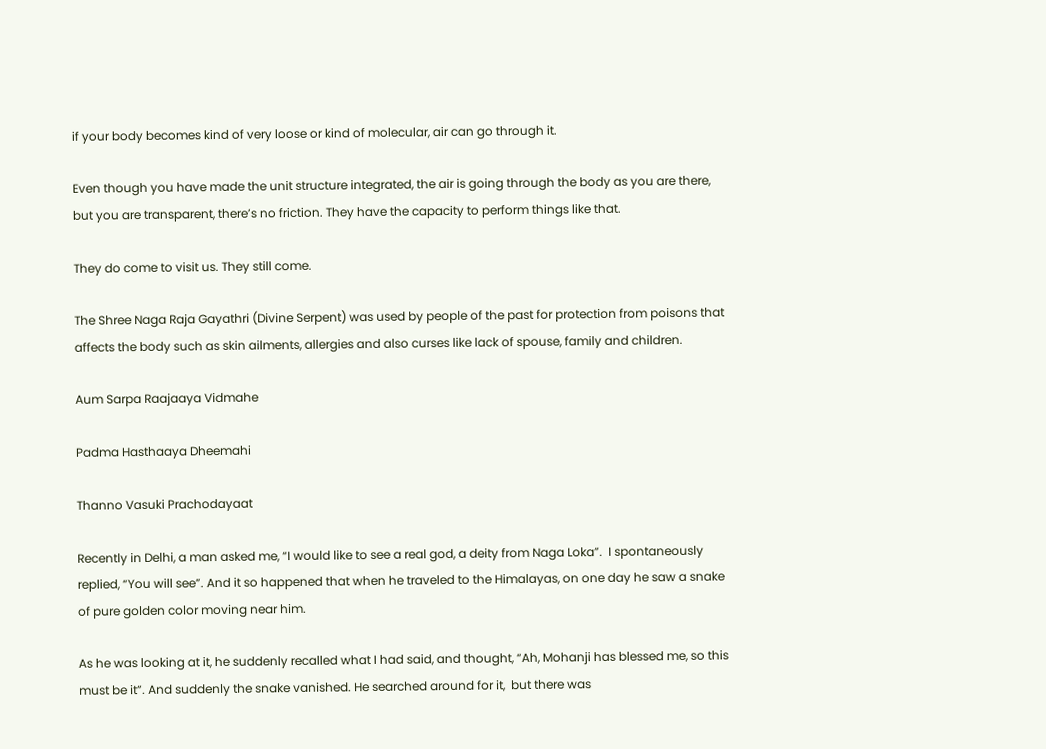if your body becomes kind of very loose or kind of molecular, air can go through it.

Even though you have made the unit structure integrated, the air is going through the body as you are there, but you are transparent, there’s no friction. They have the capacity to perform things like that.

They do come to visit us. They still come.

The Shree Naga Raja Gayathri (Divine Serpent) was used by people of the past for protection from poisons that affects the body such as skin ailments, allergies and also curses like lack of spouse, family and children.

Aum Sarpa Raajaaya Vidmahe

Padma Hasthaaya Dheemahi

Thanno Vasuki Prachodayaat

Recently in Delhi, a man asked me, “I would like to see a real god, a deity from Naga Loka”.  I spontaneously replied, “You will see”. And it so happened that when he traveled to the Himalayas, on one day he saw a snake of pure golden color moving near him.

As he was looking at it, he suddenly recalled what I had said, and thought, “Ah, Mohanji has blessed me, so this must be it”. And suddenly the snake vanished. He searched around for it,  but there was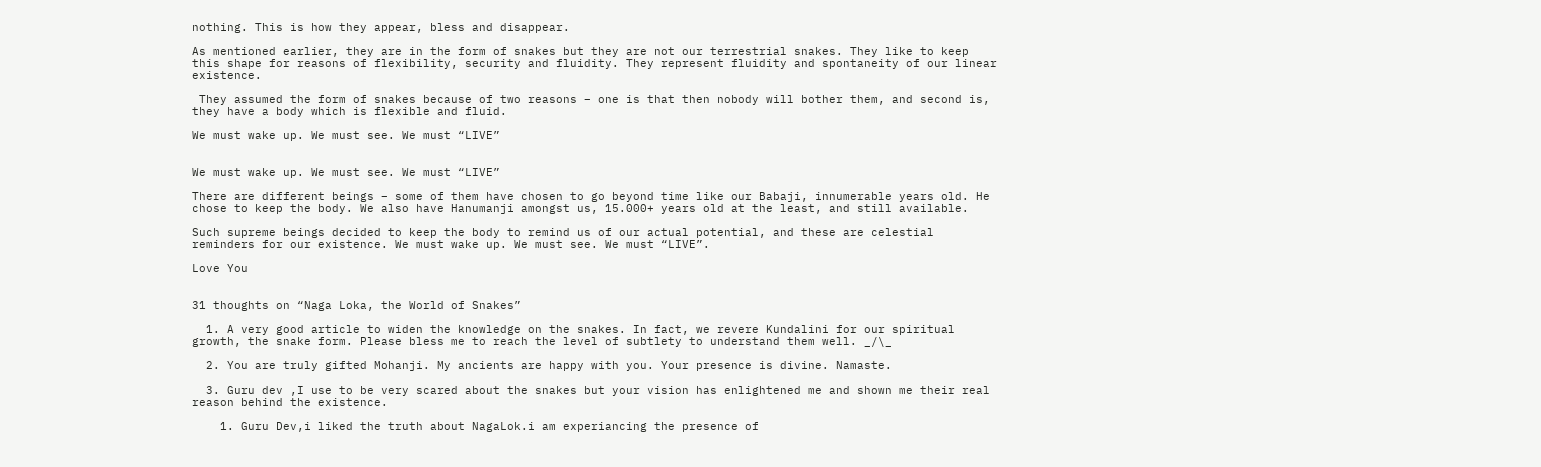nothing. This is how they appear, bless and disappear.

As mentioned earlier, they are in the form of snakes but they are not our terrestrial snakes. They like to keep this shape for reasons of flexibility, security and fluidity. They represent fluidity and spontaneity of our linear existence.

 They assumed the form of snakes because of two reasons – one is that then nobody will bother them, and second is, they have a body which is flexible and fluid.

We must wake up. We must see. We must “LIVE”


We must wake up. We must see. We must “LIVE”

There are different beings – some of them have chosen to go beyond time like our Babaji, innumerable years old. He chose to keep the body. We also have Hanumanji amongst us, 15.000+ years old at the least, and still available.

Such supreme beings decided to keep the body to remind us of our actual potential, and these are celestial reminders for our existence. We must wake up. We must see. We must “LIVE”.

Love You


31 thoughts on “Naga Loka, the World of Snakes”

  1. A very good article to widen the knowledge on the snakes. In fact, we revere Kundalini for our spiritual growth, the snake form. Please bless me to reach the level of subtlety to understand them well. _/\_

  2. You are truly gifted Mohanji. My ancients are happy with you. Your presence is divine. Namaste.

  3. Guru dev ,I use to be very scared about the snakes but your vision has enlightened me and shown me their real reason behind the existence.

    1. Guru Dev,i liked the truth about NagaLok.i am experiancing the presence of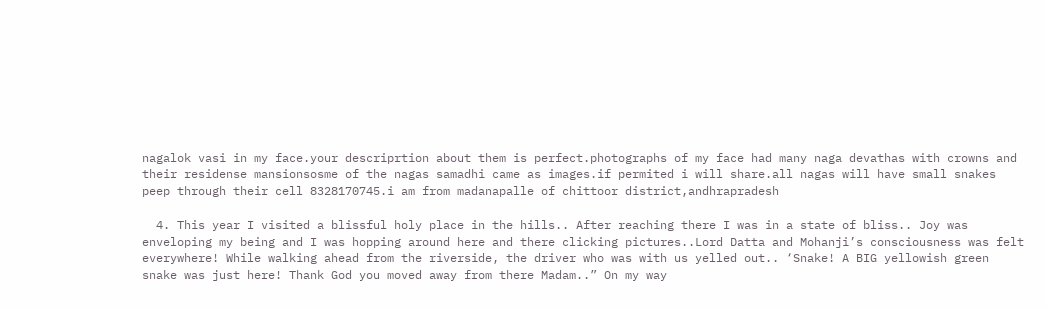nagalok vasi in my face.your descriprtion about them is perfect.photographs of my face had many naga devathas with crowns and their residense mansionsosme of the nagas samadhi came as images.if permited i will share.all nagas will have small snakes peep through their cell 8328170745.i am from madanapalle of chittoor district,andhrapradesh

  4. This year I visited a blissful holy place in the hills.. After reaching there I was in a state of bliss.. Joy was enveloping my being and I was hopping around here and there clicking pictures..Lord Datta and Mohanji’s consciousness was felt everywhere! While walking ahead from the riverside, the driver who was with us yelled out.. ‘Snake! A BIG yellowish green snake was just here! Thank God you moved away from there Madam..” On my way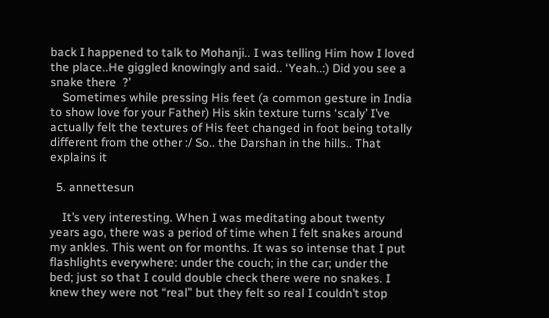back I happened to talk to Mohanji.. I was telling Him how I loved the place..He giggled knowingly and said.. ‘Yeah..:) Did you see a snake there  ?’
    Sometimes while pressing His feet (a common gesture in India to show love for your Father) His skin texture turns ‘scaly’ I’ve actually felt the textures of His feet changed in foot being totally different from the other :/ So.. the Darshan in the hills.. That explains it

  5. annettesun

    It’s very interesting. When I was meditating about twenty years ago, there was a period of time when I felt snakes around my ankles. This went on for months. It was so intense that I put flashlights everywhere: under the couch; in the car; under the bed; just so that I could double check there were no snakes. I knew they were not “real” but they felt so real I couldn’t stop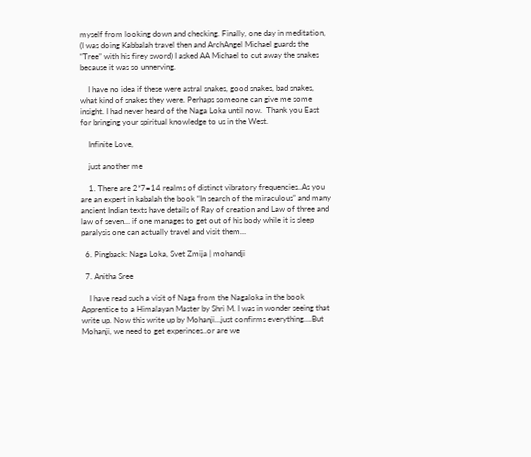myself from looking down and checking. Finally, one day in meditation, (I was doing Kabbalah travel then and ArchAngel Michael guards the “Tree” with his firey sword) I asked AA Michael to cut away the snakes because it was so unnerving.

    I have no idea if these were astral snakes, good snakes, bad snakes, what kind of snakes they were. Perhaps someone can give me some insight. I had never heard of the Naga Loka until now.  Thank you East for bringing your spiritual knowledge to us in the West.

    Infinite Love,

    just another me

    1. There are 2*7=14 realms of distinct vibratory frequencies..As you are an expert in kabalah the book “In search of the miraculous” and many ancient Indian texts have details of Ray of creation and Law of three and law of seven… if one manages to get out of his body while it is sleep paralysis one can actually travel and visit them…

  6. Pingback: Naga Loka, Svet Zmija | mohandji

  7. Anitha Sree

    I have read such a visit of Naga from the Nagaloka in the book Apprentice to a Himalayan Master by Shri M. I was in wonder seeing that write up. Now this write up by Mohanji…just confirms everything….But Mohanji, we need to get experinces..or are we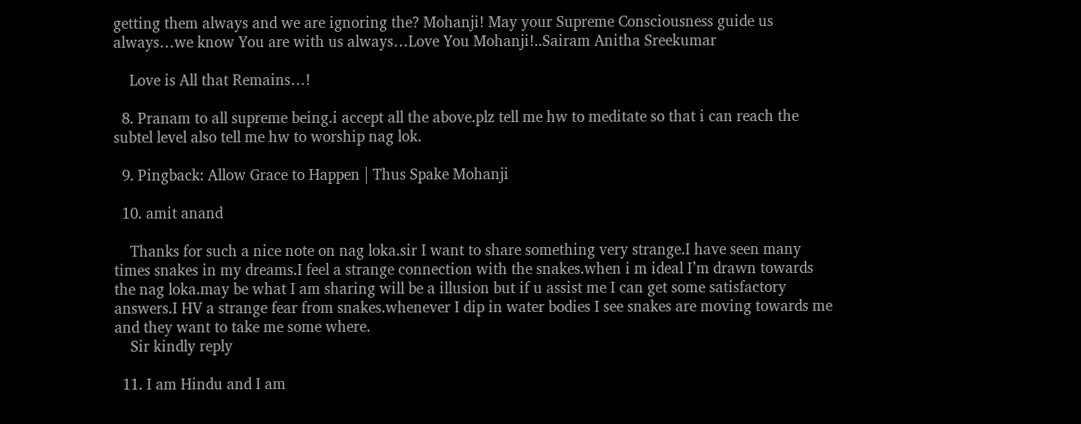getting them always and we are ignoring the? Mohanji! May your Supreme Consciousness guide us always…we know You are with us always…Love You Mohanji!..Sairam Anitha Sreekumar

    Love is All that Remains…!

  8. Pranam to all supreme being.i accept all the above.plz tell me hw to meditate so that i can reach the subtel level also tell me hw to worship nag lok.

  9. Pingback: Allow Grace to Happen | Thus Spake Mohanji

  10. amit anand

    Thanks for such a nice note on nag loka.sir I want to share something very strange.I have seen many times snakes in my dreams.I feel a strange connection with the snakes.when i m ideal I’m drawn towards the nag loka.may be what I am sharing will be a illusion but if u assist me I can get some satisfactory answers.I HV a strange fear from snakes.whenever I dip in water bodies I see snakes are moving towards me and they want to take me some where.
    Sir kindly reply

  11. I am Hindu and I am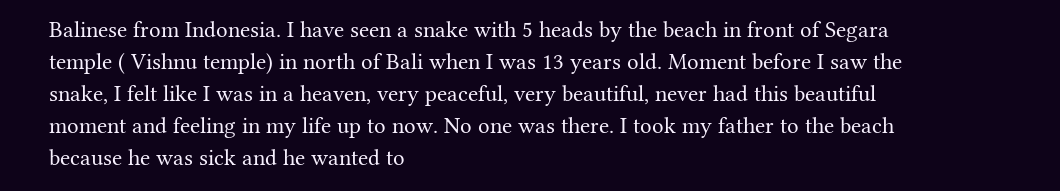Balinese from Indonesia. I have seen a snake with 5 heads by the beach in front of Segara temple ( Vishnu temple) in north of Bali when I was 13 years old. Moment before I saw the snake, I felt like I was in a heaven, very peaceful, very beautiful, never had this beautiful moment and feeling in my life up to now. No one was there. I took my father to the beach because he was sick and he wanted to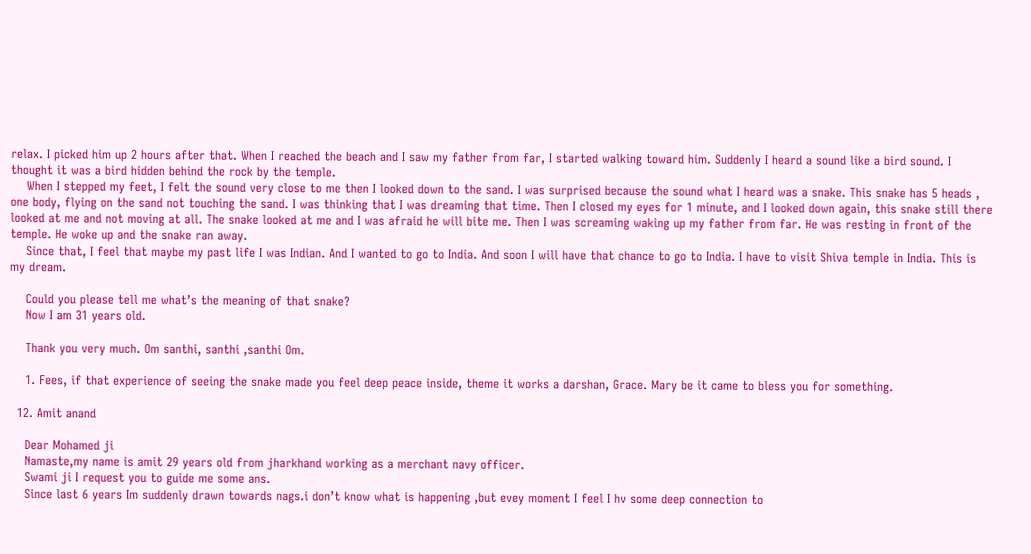relax. I picked him up 2 hours after that. When I reached the beach and I saw my father from far, I started walking toward him. Suddenly I heard a sound like a bird sound. I thought it was a bird hidden behind the rock by the temple.
    When I stepped my feet, I felt the sound very close to me then I looked down to the sand. I was surprised because the sound what I heard was a snake. This snake has 5 heads , one body, flying on the sand not touching the sand. I was thinking that I was dreaming that time. Then I closed my eyes for 1 minute, and I looked down again, this snake still there looked at me and not moving at all. The snake looked at me and I was afraid he will bite me. Then I was screaming waking up my father from far. He was resting in front of the temple. He woke up and the snake ran away.
    Since that, I feel that maybe my past life I was Indian. And I wanted to go to India. And soon I will have that chance to go to India. I have to visit Shiva temple in India. This is my dream.

    Could you please tell me what’s the meaning of that snake?
    Now I am 31 years old.

    Thank you very much. Om santhi, santhi ,santhi Om.

    1. Fees, if that experience of seeing the snake made you feel deep peace inside, theme it works a darshan, Grace. Mary be it came to bless you for something.

  12. Amit anand

    Dear Mohamed ji
    Namaste,my name is amit 29 years old from jharkhand working as a merchant navy officer.
    Swami ji I request you to guide me some ans.
    Since last 6 years Im suddenly drawn towards nags.i don’t know what is happening ,but evey moment I feel I hv some deep connection to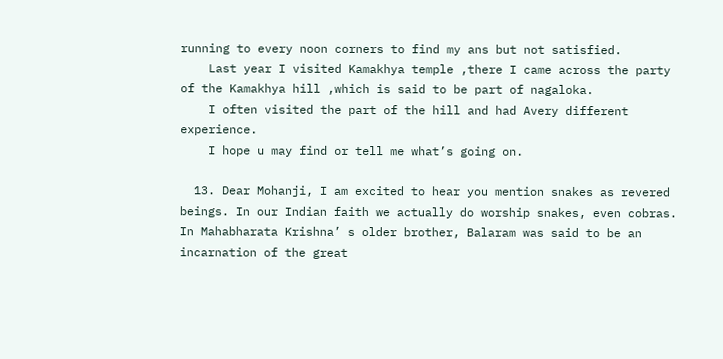running to every noon corners to find my ans but not satisfied.
    Last year I visited Kamakhya temple ,there I came across the party of the Kamakhya hill ,which is said to be part of nagaloka.
    I often visited the part of the hill and had Avery different experience.
    I hope u may find or tell me what’s going on.

  13. Dear Mohanji, I am excited to hear you mention snakes as revered beings. In our Indian faith we actually do worship snakes, even cobras. In Mahabharata Krishna’ s older brother, Balaram was said to be an incarnation of the great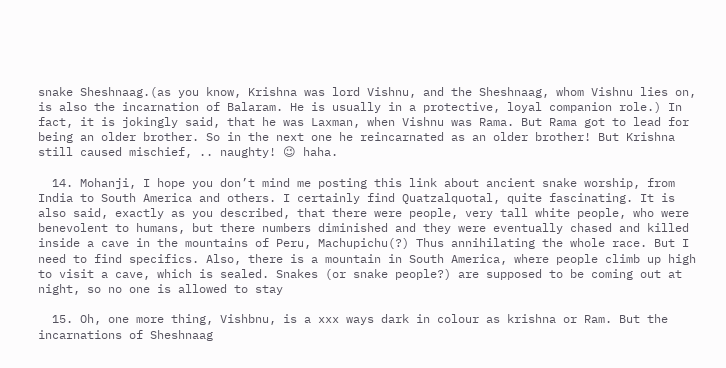snake Sheshnaag.(as you know, Krishna was lord Vishnu, and the Sheshnaag, whom Vishnu lies on, is also the incarnation of Balaram. He is usually in a protective, loyal companion role.) In fact, it is jokingly said, that he was Laxman, when Vishnu was Rama. But Rama got to lead for being an older brother. So in the next one he reincarnated as an older brother! But Krishna still caused mischief, .. naughty! 😉 haha.

  14. Mohanji, I hope you don’t mind me posting this link about ancient snake worship, from India to South America and others. I certainly find Quatzalquotal, quite fascinating. It is also said, exactly as you described, that there were people, very tall white people, who were benevolent to humans, but there numbers diminished and they were eventually chased and killed inside a cave in the mountains of Peru, Machupichu(?) Thus annihilating the whole race. But I need to find specifics. Also, there is a mountain in South America, where people climb up high to visit a cave, which is sealed. Snakes (or snake people?) are supposed to be coming out at night, so no one is allowed to stay

  15. Oh, one more thing, Vishbnu, is a xxx ways dark in colour as krishna or Ram. But the incarnations of Sheshnaag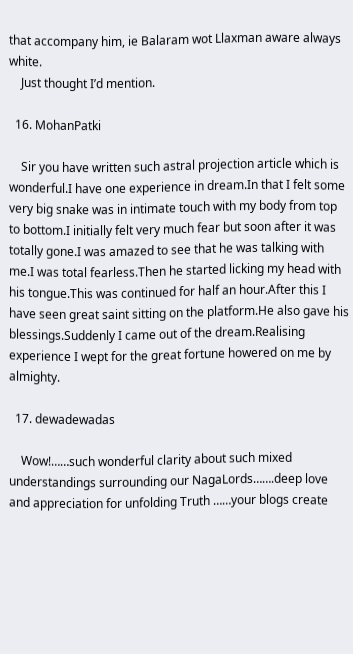that accompany him, ie Balaram wot Llaxman aware always white.
    Just thought I’d mention.

  16. MohanPatki

    Sir you have written such astral projection article which is wonderful.I have one experience in dream.In that I felt some very big snake was in intimate touch with my body from top to bottom.I initially felt very much fear but soon after it was totally gone.I was amazed to see that he was talking with me.I was total fearless.Then he started licking my head with his tongue.This was continued for half an hour.After this I have seen great saint sitting on the platform.He also gave his blessings.Suddenly I came out of the dream.Realising experience I wept for the great fortune howered on me by almighty.

  17. dewadewadas

    Wow!……such wonderful clarity about such mixed understandings surrounding our NagaLords…….deep love and appreciation for unfolding Truth ……your blogs create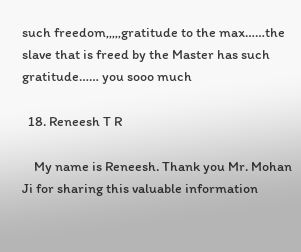such freedom,,,,,gratitude to the max……the slave that is freed by the Master has such gratitude…… you sooo much

  18. Reneesh T R

    My name is Reneesh. Thank you Mr. Mohan Ji for sharing this valuable information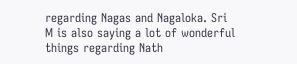regarding Nagas and Nagaloka. Sri M is also saying a lot of wonderful things regarding Nath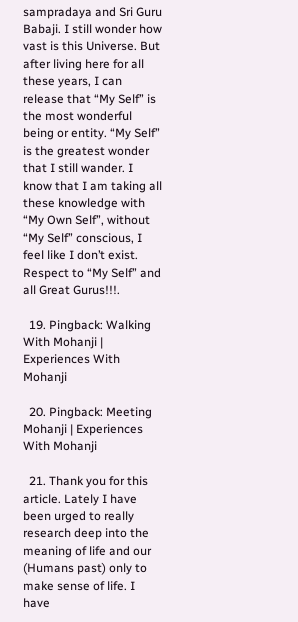sampradaya and Sri Guru Babaji. I still wonder how vast is this Universe. But after living here for all these years, I can release that “My Self” is the most wonderful being or entity. “My Self” is the greatest wonder that I still wander. I know that I am taking all these knowledge with “My Own Self”, without “My Self” conscious, I feel like I don’t exist. Respect to “My Self” and all Great Gurus!!!.

  19. Pingback: Walking With Mohanji | Experiences With Mohanji

  20. Pingback: Meeting Mohanji | Experiences With Mohanji

  21. Thank you for this article. Lately I have been urged to really research deep into the meaning of life and our (Humans past) only to make sense of life. I have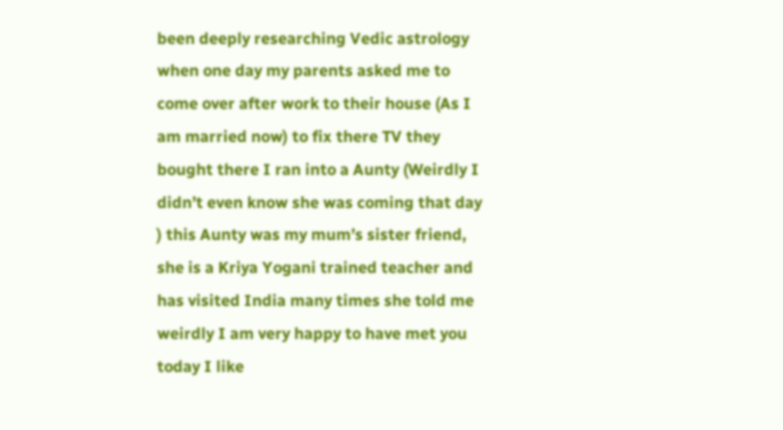been deeply researching Vedic astrology when one day my parents asked me to come over after work to their house (As I am married now) to fix there TV they bought there I ran into a Aunty (Weirdly I didn’t even know she was coming that day ) this Aunty was my mum’s sister friend, she is a Kriya Yogani trained teacher and has visited India many times she told me weirdly I am very happy to have met you today I like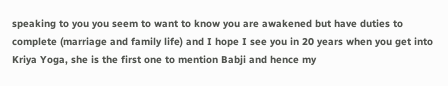speaking to you you seem to want to know you are awakened but have duties to complete (marriage and family life) and I hope I see you in 20 years when you get into Kriya Yoga, she is the first one to mention Babji and hence my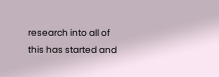research into all of this has started and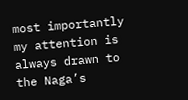most importantly my attention is always drawn to the Naga’s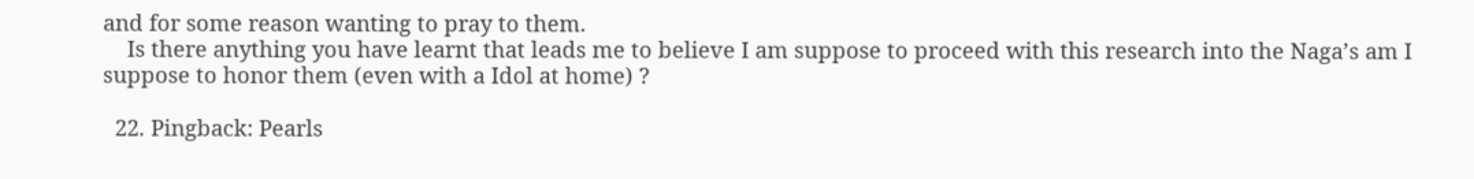and for some reason wanting to pray to them.
    Is there anything you have learnt that leads me to believe I am suppose to proceed with this research into the Naga’s am I suppose to honor them (even with a Idol at home) ?

  22. Pingback: Pearls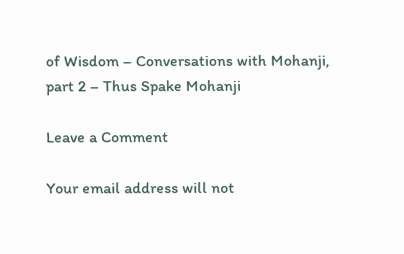of Wisdom – Conversations with Mohanji, part 2 – Thus Spake Mohanji

Leave a Comment

Your email address will not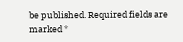be published. Required fields are marked *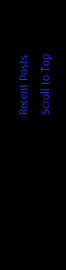Recent Posts
Scroll to Top